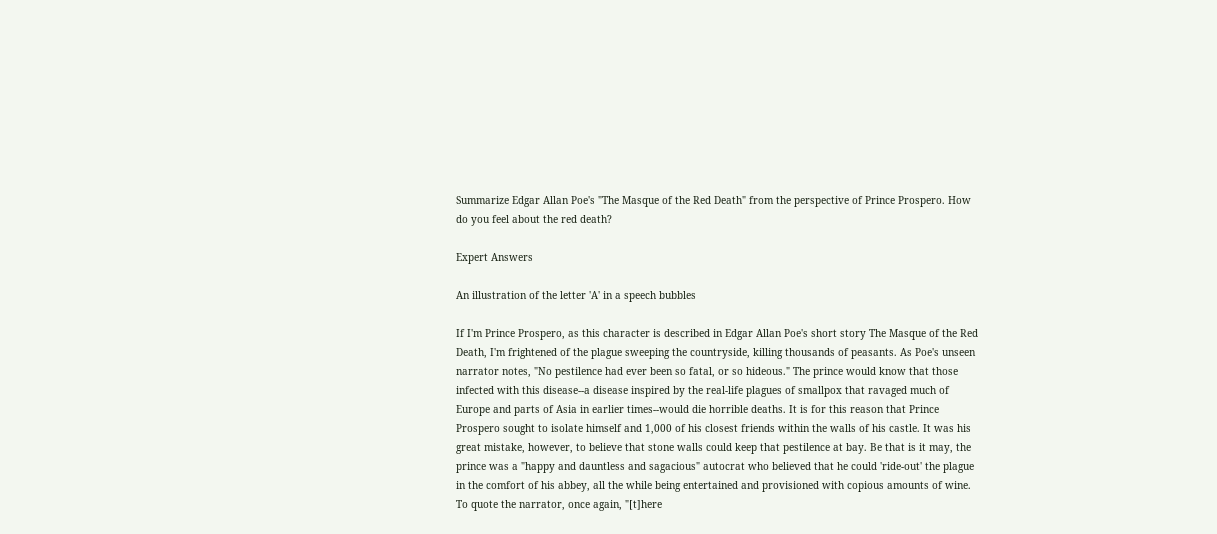Summarize Edgar Allan Poe's "The Masque of the Red Death" from the perspective of Prince Prospero. How do you feel about the red death?

Expert Answers

An illustration of the letter 'A' in a speech bubbles

If I'm Prince Prospero, as this character is described in Edgar Allan Poe's short story The Masque of the Red Death, I'm frightened of the plague sweeping the countryside, killing thousands of peasants. As Poe's unseen narrator notes, "No pestilence had ever been so fatal, or so hideous." The prince would know that those infected with this disease--a disease inspired by the real-life plagues of smallpox that ravaged much of Europe and parts of Asia in earlier times--would die horrible deaths. It is for this reason that Prince Prospero sought to isolate himself and 1,000 of his closest friends within the walls of his castle. It was his great mistake, however, to believe that stone walls could keep that pestilence at bay. Be that is it may, the prince was a "happy and dauntless and sagacious" autocrat who believed that he could 'ride-out' the plague in the comfort of his abbey, all the while being entertained and provisioned with copious amounts of wine. To quote the narrator, once again, "[t]here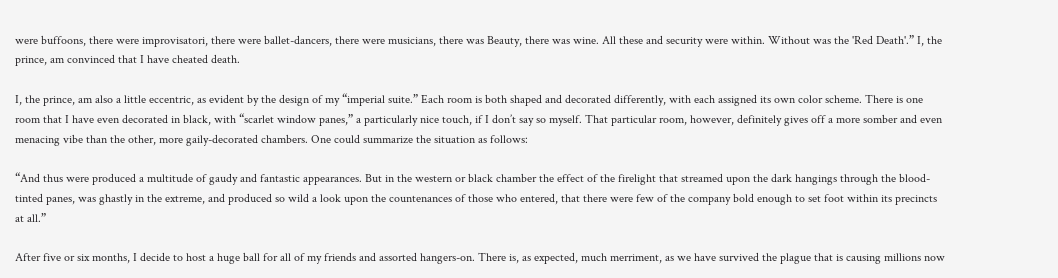were buffoons, there were improvisatori, there were ballet-dancers, there were musicians, there was Beauty, there was wine. All these and security were within. Without was the 'Red Death'.” I, the prince, am convinced that I have cheated death.

I, the prince, am also a little eccentric, as evident by the design of my “imperial suite.” Each room is both shaped and decorated differently, with each assigned its own color scheme. There is one room that I have even decorated in black, with “scarlet window panes,” a particularly nice touch, if I don’t say so myself. That particular room, however, definitely gives off a more somber and even menacing vibe than the other, more gaily-decorated chambers. One could summarize the situation as follows:

“And thus were produced a multitude of gaudy and fantastic appearances. But in the western or black chamber the effect of the firelight that streamed upon the dark hangings through the blood-tinted panes, was ghastly in the extreme, and produced so wild a look upon the countenances of those who entered, that there were few of the company bold enough to set foot within its precincts at all.”

After five or six months, I decide to host a huge ball for all of my friends and assorted hangers-on. There is, as expected, much merriment, as we have survived the plague that is causing millions now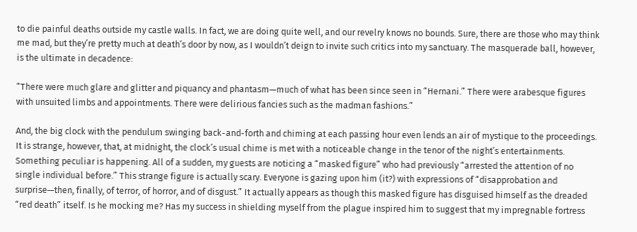to die painful deaths outside my castle walls. In fact, we are doing quite well, and our revelry knows no bounds. Sure, there are those who may think me mad, but they’re pretty much at death’s door by now, as I wouldn’t deign to invite such critics into my sanctuary. The masquerade ball, however, is the ultimate in decadence:

“There were much glare and glitter and piquancy and phantasm—much of what has been since seen in “Hernani.” There were arabesque figures with unsuited limbs and appointments. There were delirious fancies such as the madman fashions.”

And, the big clock with the pendulum swinging back-and-forth and chiming at each passing hour even lends an air of mystique to the proceedings. It is strange, however, that, at midnight, the clock’s usual chime is met with a noticeable change in the tenor of the night’s entertainments. Something peculiar is happening. All of a sudden, my guests are noticing a “masked figure” who had previously “arrested the attention of no single individual before.” This strange figure is actually scary. Everyone is gazing upon him (it?) with expressions of “disapprobation and surprise—then, finally, of terror, of horror, and of disgust.” It actually appears as though this masked figure has disguised himself as the dreaded “red death” itself. Is he mocking me? Has my success in shielding myself from the plague inspired him to suggest that my impregnable fortress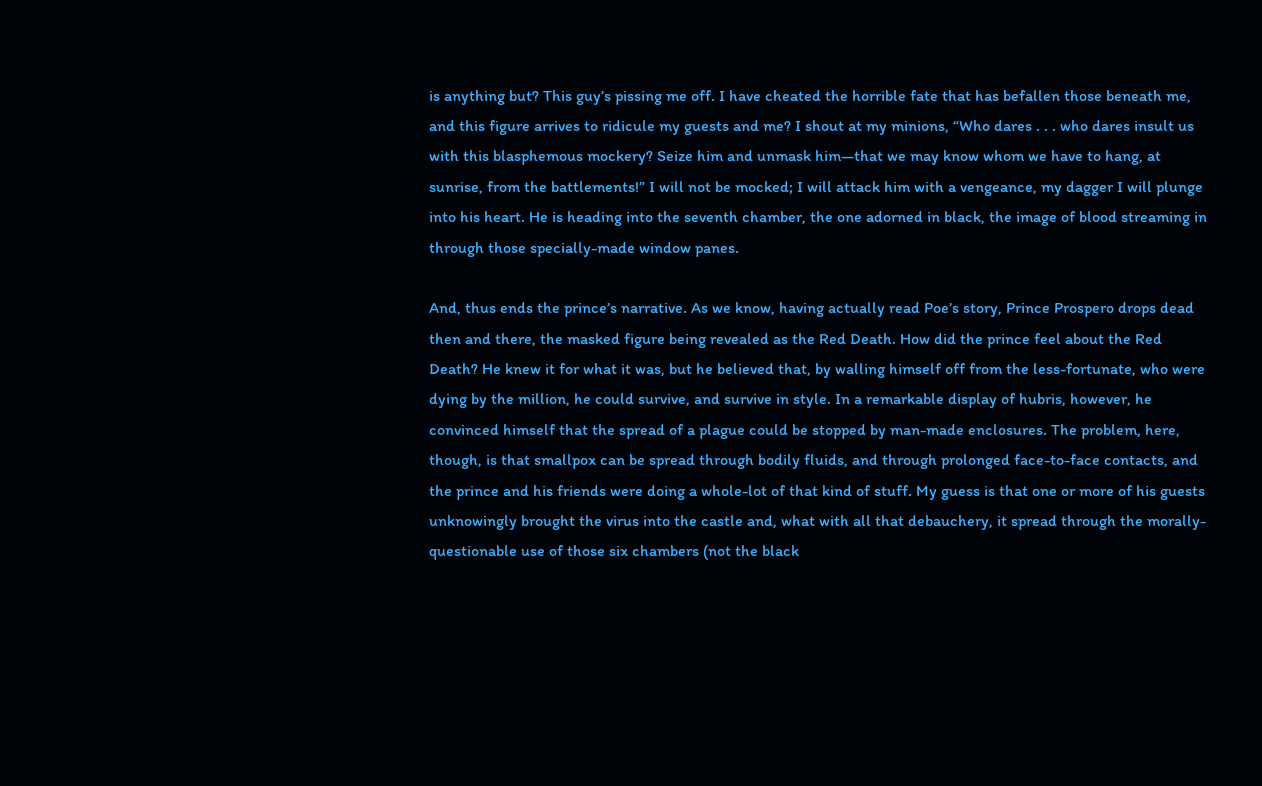is anything but? This guy’s pissing me off. I have cheated the horrible fate that has befallen those beneath me, and this figure arrives to ridicule my guests and me? I shout at my minions, “Who dares . . . who dares insult us with this blasphemous mockery? Seize him and unmask him—that we may know whom we have to hang, at sunrise, from the battlements!” I will not be mocked; I will attack him with a vengeance, my dagger I will plunge into his heart. He is heading into the seventh chamber, the one adorned in black, the image of blood streaming in through those specially-made window panes.

And, thus ends the prince’s narrative. As we know, having actually read Poe’s story, Prince Prospero drops dead then and there, the masked figure being revealed as the Red Death. How did the prince feel about the Red Death? He knew it for what it was, but he believed that, by walling himself off from the less-fortunate, who were dying by the million, he could survive, and survive in style. In a remarkable display of hubris, however, he convinced himself that the spread of a plague could be stopped by man-made enclosures. The problem, here, though, is that smallpox can be spread through bodily fluids, and through prolonged face-to-face contacts, and the prince and his friends were doing a whole-lot of that kind of stuff. My guess is that one or more of his guests unknowingly brought the virus into the castle and, what with all that debauchery, it spread through the morally-questionable use of those six chambers (not the black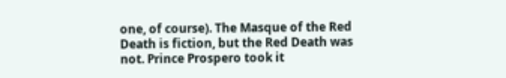one, of course). The Masque of the Red Death is fiction, but the Red Death was not. Prince Prospero took it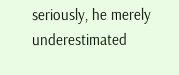seriously, he merely underestimated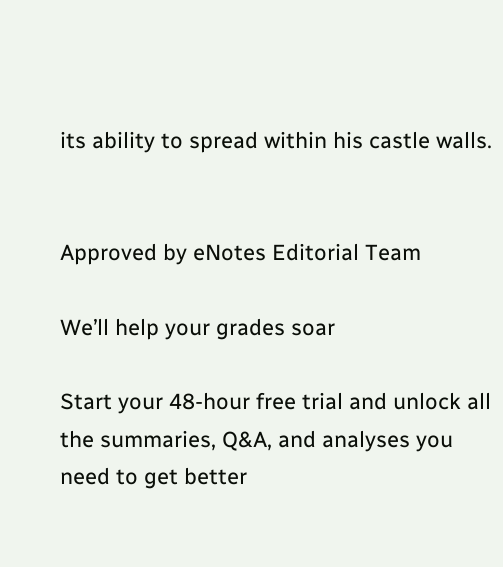its ability to spread within his castle walls.


Approved by eNotes Editorial Team

We’ll help your grades soar

Start your 48-hour free trial and unlock all the summaries, Q&A, and analyses you need to get better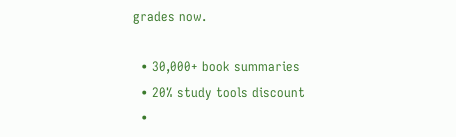grades now.

  • 30,000+ book summaries
  • 20% study tools discount
  •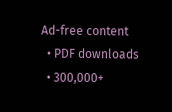Ad-free content
  • PDF downloads
  • 300,000+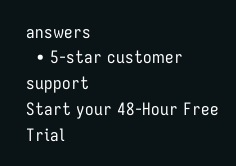answers
  • 5-star customer support
Start your 48-Hour Free Trial